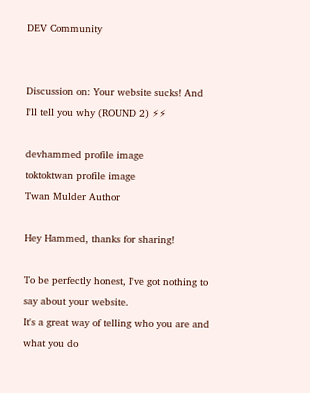DEV Community


Discussion on: Your website sucks! And I'll tell you why (ROUND 2) ⚡⚡

devhammed profile image
toktoktwan profile image
Twan Mulder Author

Hey Hammed, thanks for sharing!

To be perfectly honest, I've got nothing to say about your website.
It's a great way of telling who you are and what you do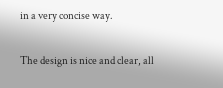in a very concise way.

The design is nice and clear, all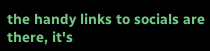the handy links to socials are there, it's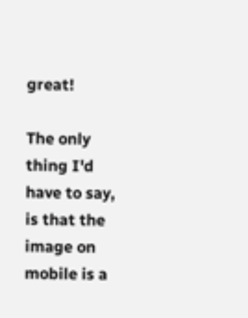great!

The only thing I'd have to say, is that the image on mobile is a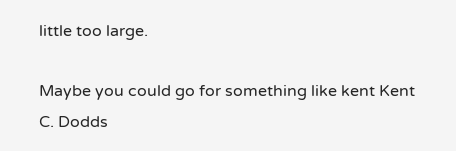little too large.

Maybe you could go for something like kent Kent C. Dodds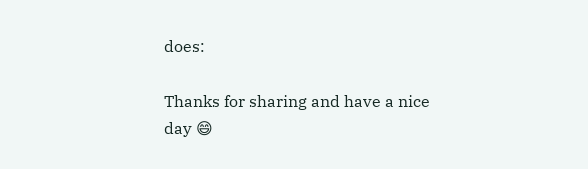does:

Thanks for sharing and have a nice day 😄